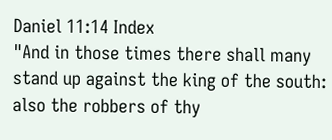Daniel 11:14 Index
"And in those times there shall many stand up against the king of the south: also the robbers of thy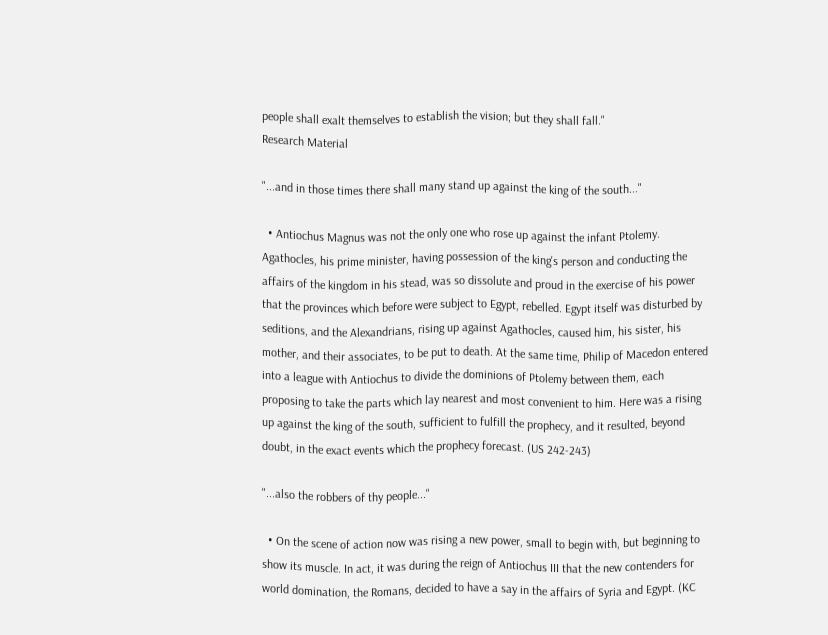people shall exalt themselves to establish the vision; but they shall fall."
Research Material

"...and in those times there shall many stand up against the king of the south..."

  • Antiochus Magnus was not the only one who rose up against the infant Ptolemy. Agathocles, his prime minister, having possession of the king's person and conducting the affairs of the kingdom in his stead, was so dissolute and proud in the exercise of his power that the provinces which before were subject to Egypt, rebelled. Egypt itself was disturbed by seditions, and the Alexandrians, rising up against Agathocles, caused him, his sister, his mother, and their associates, to be put to death. At the same time, Philip of Macedon entered into a league with Antiochus to divide the dominions of Ptolemy between them, each proposing to take the parts which lay nearest and most convenient to him. Here was a rising up against the king of the south, sufficient to fulfill the prophecy, and it resulted, beyond doubt, in the exact events which the prophecy forecast. (US 242-243)

"...also the robbers of thy people..."

  • On the scene of action now was rising a new power, small to begin with, but beginning to show its muscle. In act, it was during the reign of Antiochus III that the new contenders for world domination, the Romans, decided to have a say in the affairs of Syria and Egypt. (KC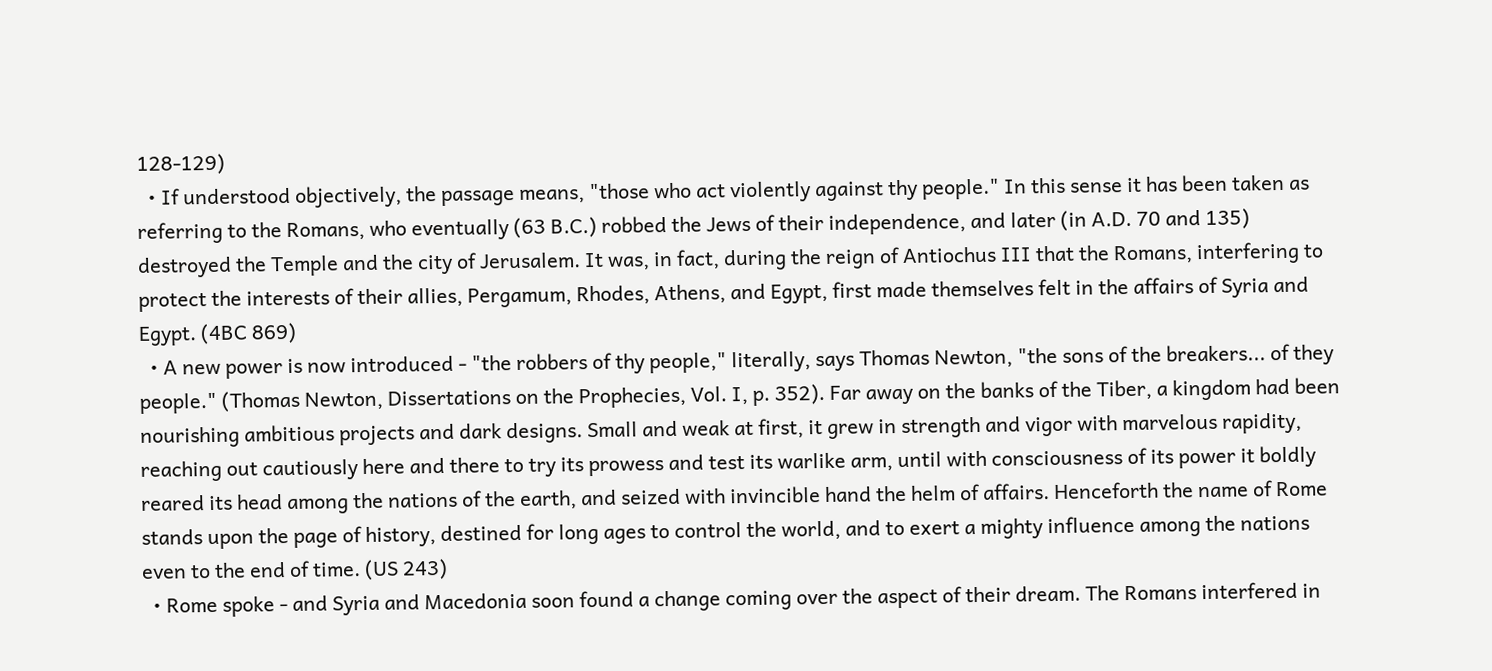128-129)
  • If understood objectively, the passage means, "those who act violently against thy people." In this sense it has been taken as referring to the Romans, who eventually (63 B.C.) robbed the Jews of their independence, and later (in A.D. 70 and 135) destroyed the Temple and the city of Jerusalem. It was, in fact, during the reign of Antiochus III that the Romans, interfering to protect the interests of their allies, Pergamum, Rhodes, Athens, and Egypt, first made themselves felt in the affairs of Syria and Egypt. (4BC 869)
  • A new power is now introduced - "the robbers of thy people," literally, says Thomas Newton, "the sons of the breakers... of they people." (Thomas Newton, Dissertations on the Prophecies, Vol. I, p. 352). Far away on the banks of the Tiber, a kingdom had been nourishing ambitious projects and dark designs. Small and weak at first, it grew in strength and vigor with marvelous rapidity, reaching out cautiously here and there to try its prowess and test its warlike arm, until with consciousness of its power it boldly reared its head among the nations of the earth, and seized with invincible hand the helm of affairs. Henceforth the name of Rome stands upon the page of history, destined for long ages to control the world, and to exert a mighty influence among the nations even to the end of time. (US 243)
  • Rome spoke - and Syria and Macedonia soon found a change coming over the aspect of their dream. The Romans interfered in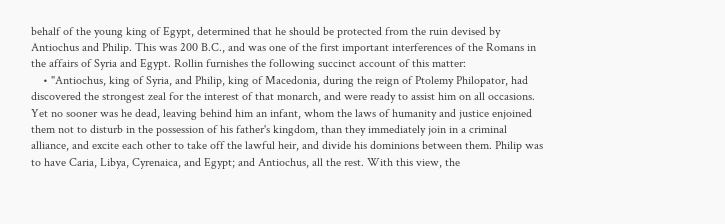behalf of the young king of Egypt, determined that he should be protected from the ruin devised by Antiochus and Philip. This was 200 B.C., and was one of the first important interferences of the Romans in the affairs of Syria and Egypt. Rollin furnishes the following succinct account of this matter:
    • "Antiochus, king of Syria, and Philip, king of Macedonia, during the reign of Ptolemy Philopator, had discovered the strongest zeal for the interest of that monarch, and were ready to assist him on all occasions. Yet no sooner was he dead, leaving behind him an infant, whom the laws of humanity and justice enjoined them not to disturb in the possession of his father's kingdom, than they immediately join in a criminal alliance, and excite each other to take off the lawful heir, and divide his dominions between them. Philip was to have Caria, Libya, Cyrenaica, and Egypt; and Antiochus, all the rest. With this view, the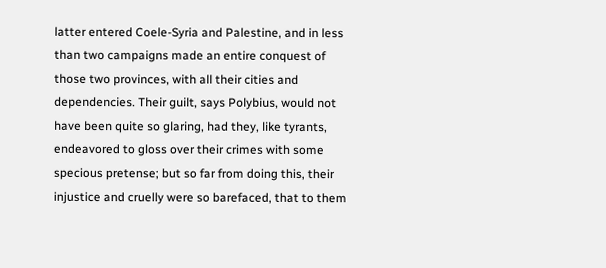latter entered Coele-Syria and Palestine, and in less than two campaigns made an entire conquest of those two provinces, with all their cities and dependencies. Their guilt, says Polybius, would not have been quite so glaring, had they, like tyrants, endeavored to gloss over their crimes with some specious pretense; but so far from doing this, their injustice and cruelly were so barefaced, that to them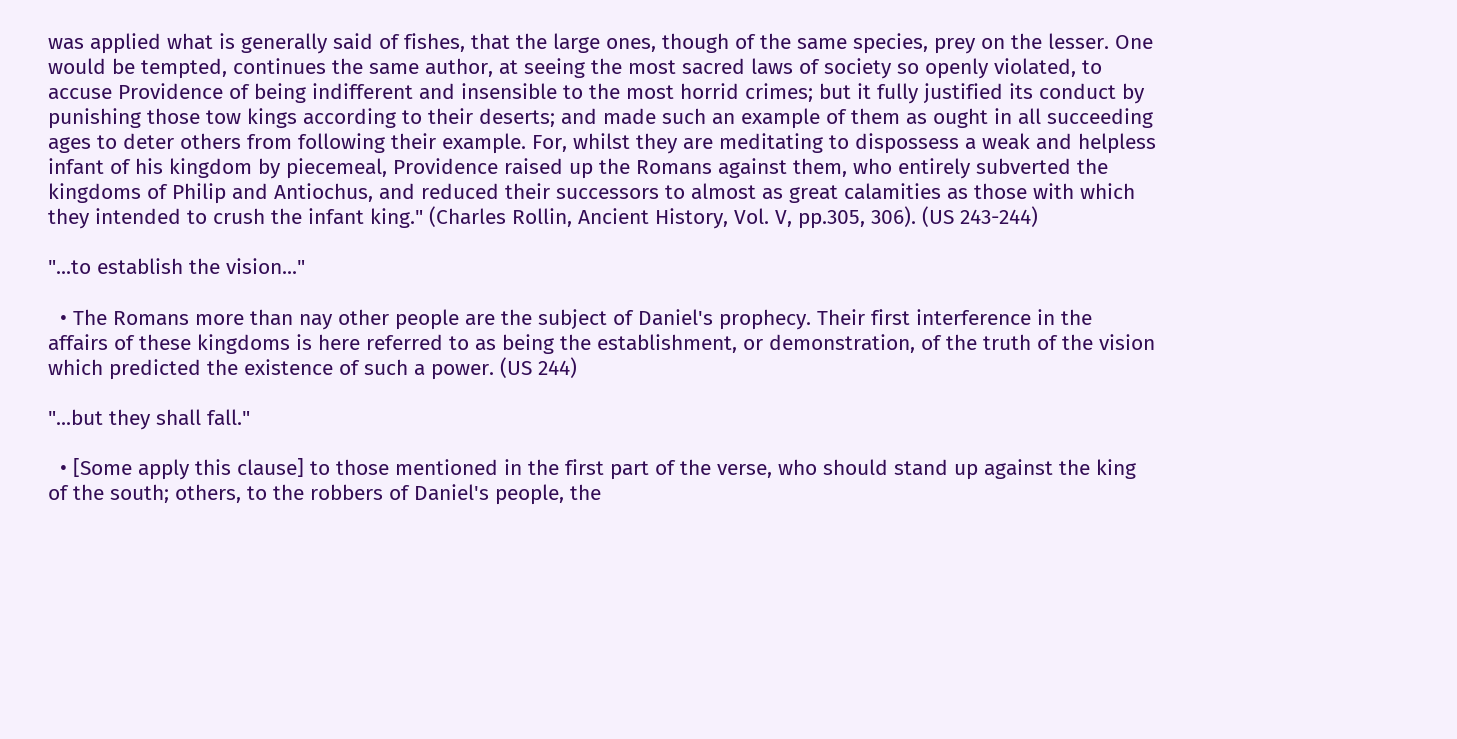was applied what is generally said of fishes, that the large ones, though of the same species, prey on the lesser. One would be tempted, continues the same author, at seeing the most sacred laws of society so openly violated, to accuse Providence of being indifferent and insensible to the most horrid crimes; but it fully justified its conduct by punishing those tow kings according to their deserts; and made such an example of them as ought in all succeeding ages to deter others from following their example. For, whilst they are meditating to dispossess a weak and helpless infant of his kingdom by piecemeal, Providence raised up the Romans against them, who entirely subverted the kingdoms of Philip and Antiochus, and reduced their successors to almost as great calamities as those with which they intended to crush the infant king." (Charles Rollin, Ancient History, Vol. V, pp.305, 306). (US 243-244)

"...to establish the vision..."

  • The Romans more than nay other people are the subject of Daniel's prophecy. Their first interference in the affairs of these kingdoms is here referred to as being the establishment, or demonstration, of the truth of the vision which predicted the existence of such a power. (US 244)

"...but they shall fall."

  • [Some apply this clause] to those mentioned in the first part of the verse, who should stand up against the king of the south; others, to the robbers of Daniel's people, the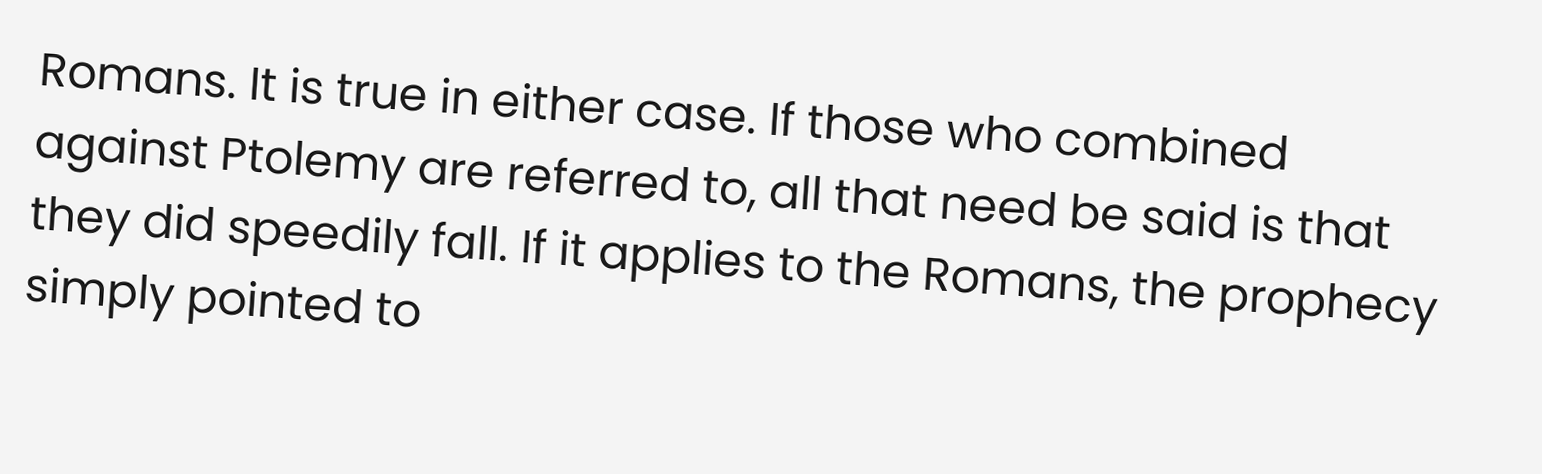Romans. It is true in either case. If those who combined against Ptolemy are referred to, all that need be said is that they did speedily fall. If it applies to the Romans, the prophecy simply pointed to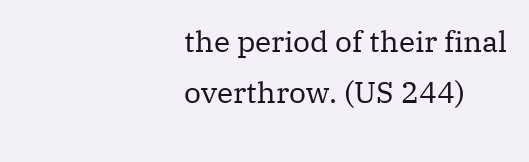the period of their final overthrow. (US 244)